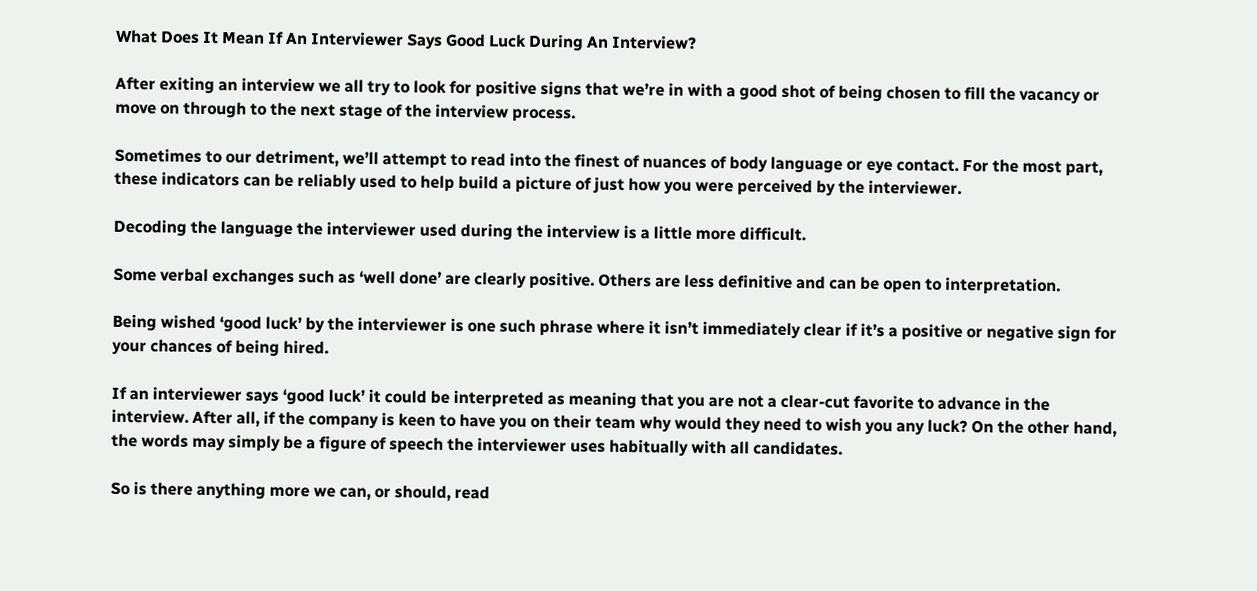What Does It Mean If An Interviewer Says Good Luck During An Interview?

After exiting an interview we all try to look for positive signs that we’re in with a good shot of being chosen to fill the vacancy or move on through to the next stage of the interview process.

Sometimes to our detriment, we’ll attempt to read into the finest of nuances of body language or eye contact. For the most part, these indicators can be reliably used to help build a picture of just how you were perceived by the interviewer.

Decoding the language the interviewer used during the interview is a little more difficult.

Some verbal exchanges such as ‘well done’ are clearly positive. Others are less definitive and can be open to interpretation.

Being wished ‘good luck’ by the interviewer is one such phrase where it isn’t immediately clear if it’s a positive or negative sign for your chances of being hired.

If an interviewer says ‘good luck’ it could be interpreted as meaning that you are not a clear-cut favorite to advance in the interview. After all, if the company is keen to have you on their team why would they need to wish you any luck? On the other hand, the words may simply be a figure of speech the interviewer uses habitually with all candidates.

So is there anything more we can, or should, read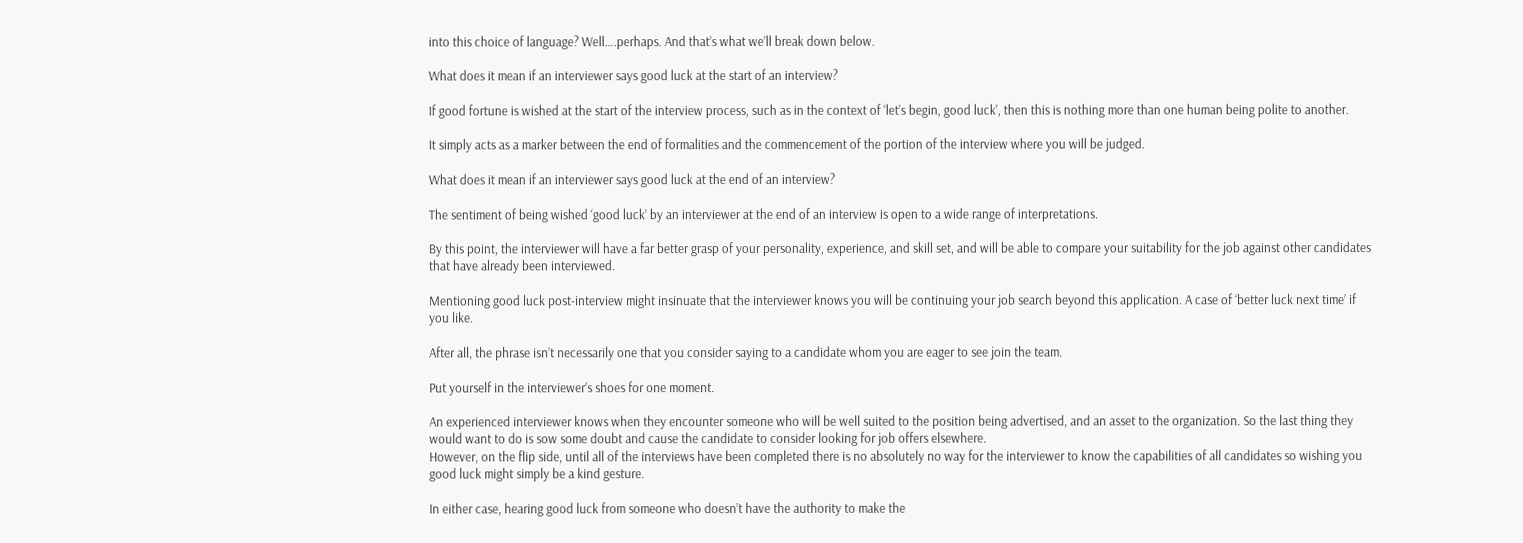into this choice of language? Well….perhaps. And that’s what we’ll break down below.

What does it mean if an interviewer says good luck at the start of an interview?

If good fortune is wished at the start of the interview process, such as in the context of ‘let’s begin, good luck’, then this is nothing more than one human being polite to another.

It simply acts as a marker between the end of formalities and the commencement of the portion of the interview where you will be judged.

What does it mean if an interviewer says good luck at the end of an interview?

The sentiment of being wished ‘good luck’ by an interviewer at the end of an interview is open to a wide range of interpretations.

By this point, the interviewer will have a far better grasp of your personality, experience, and skill set, and will be able to compare your suitability for the job against other candidates that have already been interviewed.

Mentioning good luck post-interview might insinuate that the interviewer knows you will be continuing your job search beyond this application. A case of ‘better luck next time’ if you like.

After all, the phrase isn’t necessarily one that you consider saying to a candidate whom you are eager to see join the team.

Put yourself in the interviewer’s shoes for one moment.

An experienced interviewer knows when they encounter someone who will be well suited to the position being advertised, and an asset to the organization. So the last thing they would want to do is sow some doubt and cause the candidate to consider looking for job offers elsewhere.
However, on the flip side, until all of the interviews have been completed there is no absolutely no way for the interviewer to know the capabilities of all candidates so wishing you good luck might simply be a kind gesture.

In either case, hearing good luck from someone who doesn’t have the authority to make the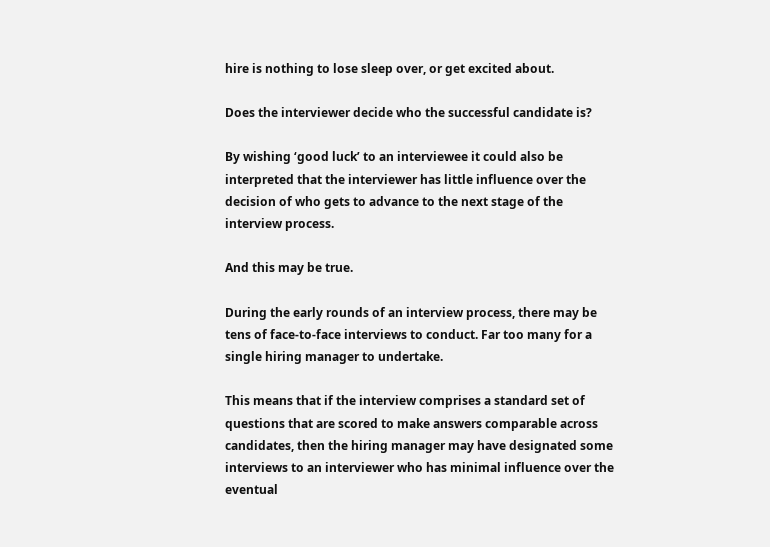hire is nothing to lose sleep over, or get excited about.

Does the interviewer decide who the successful candidate is?

By wishing ‘good luck’ to an interviewee it could also be interpreted that the interviewer has little influence over the decision of who gets to advance to the next stage of the interview process.

And this may be true.

During the early rounds of an interview process, there may be tens of face-to-face interviews to conduct. Far too many for a single hiring manager to undertake.

This means that if the interview comprises a standard set of questions that are scored to make answers comparable across candidates, then the hiring manager may have designated some interviews to an interviewer who has minimal influence over the eventual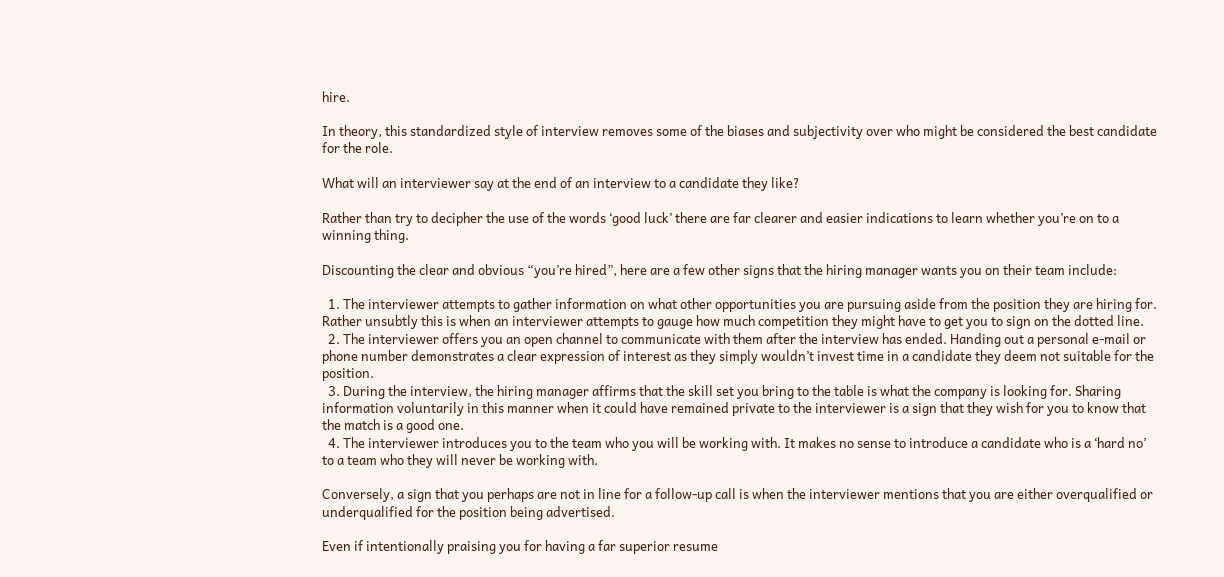hire.

In theory, this standardized style of interview removes some of the biases and subjectivity over who might be considered the best candidate for the role.

What will an interviewer say at the end of an interview to a candidate they like?

Rather than try to decipher the use of the words ‘good luck’ there are far clearer and easier indications to learn whether you’re on to a winning thing.

Discounting the clear and obvious “you’re hired”, here are a few other signs that the hiring manager wants you on their team include:

  1. The interviewer attempts to gather information on what other opportunities you are pursuing aside from the position they are hiring for. Rather unsubtly this is when an interviewer attempts to gauge how much competition they might have to get you to sign on the dotted line.
  2. The interviewer offers you an open channel to communicate with them after the interview has ended. Handing out a personal e-mail or phone number demonstrates a clear expression of interest as they simply wouldn’t invest time in a candidate they deem not suitable for the position.
  3. During the interview, the hiring manager affirms that the skill set you bring to the table is what the company is looking for. Sharing information voluntarily in this manner when it could have remained private to the interviewer is a sign that they wish for you to know that the match is a good one.
  4. The interviewer introduces you to the team who you will be working with. It makes no sense to introduce a candidate who is a ‘hard no’ to a team who they will never be working with.

Conversely, a sign that you perhaps are not in line for a follow-up call is when the interviewer mentions that you are either overqualified or underqualified for the position being advertised.

Even if intentionally praising you for having a far superior resume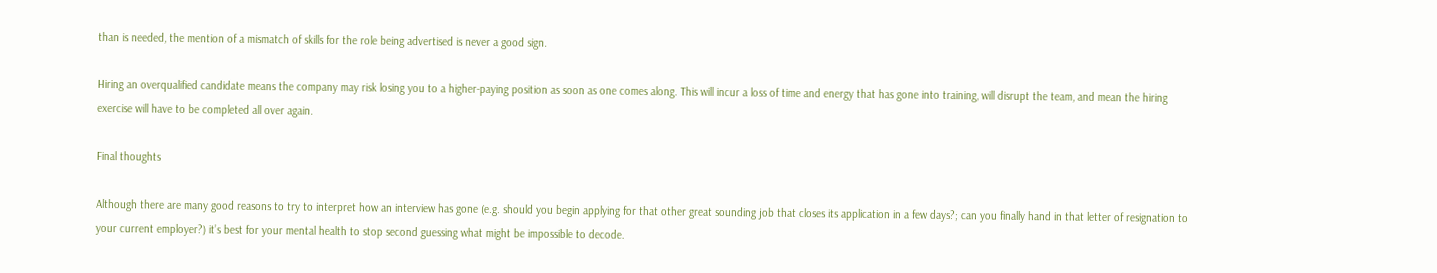than is needed, the mention of a mismatch of skills for the role being advertised is never a good sign.

Hiring an overqualified candidate means the company may risk losing you to a higher-paying position as soon as one comes along. This will incur a loss of time and energy that has gone into training, will disrupt the team, and mean the hiring exercise will have to be completed all over again.

Final thoughts

Although there are many good reasons to try to interpret how an interview has gone (e.g. should you begin applying for that other great sounding job that closes its application in a few days?; can you finally hand in that letter of resignation to your current employer?) it’s best for your mental health to stop second guessing what might be impossible to decode.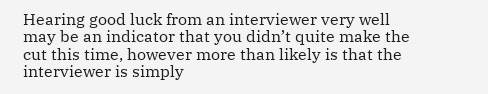Hearing good luck from an interviewer very well may be an indicator that you didn’t quite make the cut this time, however more than likely is that the interviewer is simply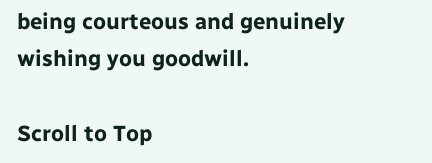being courteous and genuinely wishing you goodwill.

Scroll to Top